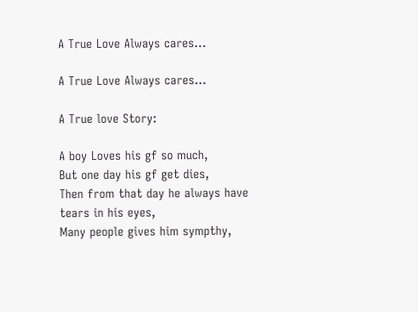A True Love Always cares...

A True Love Always cares...

A True love Story:

A boy Loves his gf so much,
But one day his gf get dies,
Then from that day he always have tears in his eyes,
Many people gives him sympthy,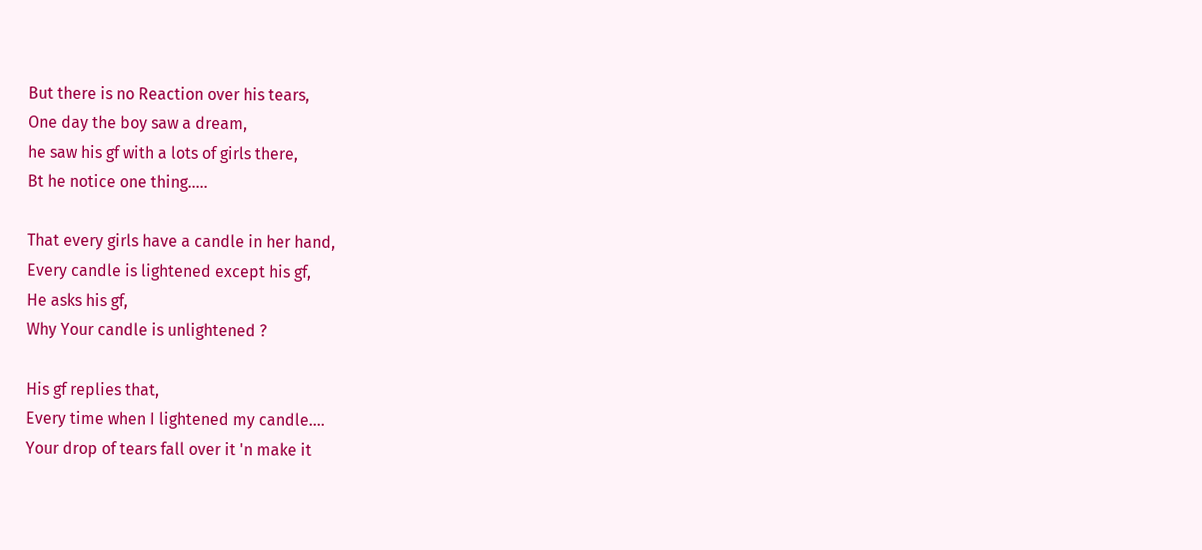But there is no Reaction over his tears,
One day the boy saw a dream,
he saw his gf with a lots of girls there,
Bt he notice one thing.....

That every girls have a candle in her hand,
Every candle is lightened except his gf,
He asks his gf,
Why Your candle is unlightened ?

His gf replies that,
Every time when I lightened my candle....
Your drop of tears fall over it 'n make it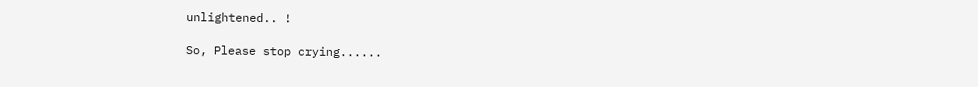unlightened.. !

So, Please stop crying......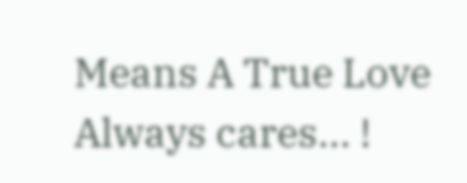Means A True Love Always cares... !